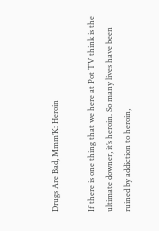Drugs Are Bad, Mmm’K: Heroin

If there is one thing that we here at Pot TV think is the ultimate downer, it’s heroin. So many lives have been ruined by addiction to heroin,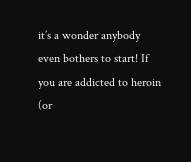it’s a wonder anybody even bothers to start! If you are addicted to heroin (or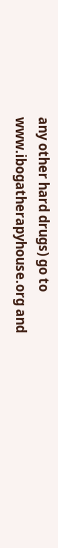any other hard drugs) go to www.ibogatherapyhouse.org and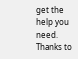get the help you need. Thanks to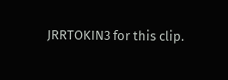JRRTOKIN3 for this clip.